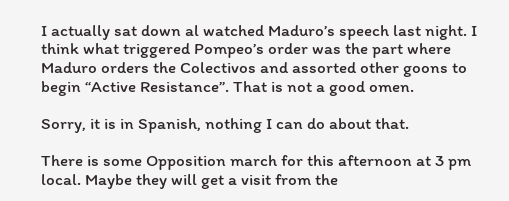I actually sat down al watched Maduro’s speech last night. I think what triggered Pompeo’s order was the part where Maduro orders the Colectivos and assorted other goons to begin “Active Resistance”. That is not a good omen.

Sorry, it is in Spanish, nothing I can do about that.

There is some Opposition march for this afternoon at 3 pm local. Maybe they will get a visit from the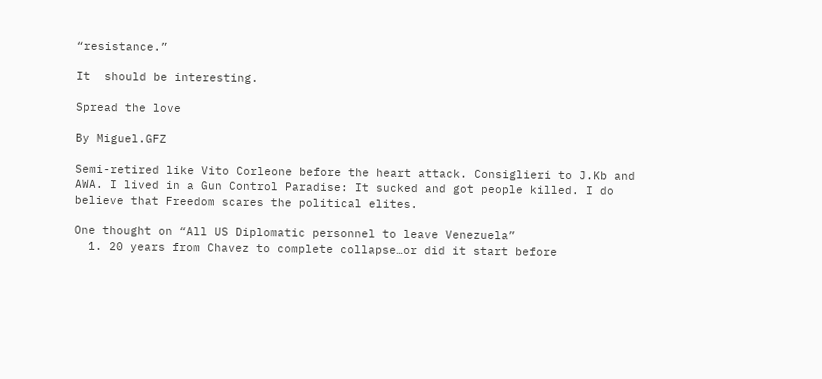“resistance.”

It  should be interesting.

Spread the love

By Miguel.GFZ

Semi-retired like Vito Corleone before the heart attack. Consiglieri to J.Kb and AWA. I lived in a Gun Control Paradise: It sucked and got people killed. I do believe that Freedom scares the political elites.

One thought on “All US Diplomatic personnel to leave Venezuela”
  1. 20 years from Chavez to complete collapse…or did it start before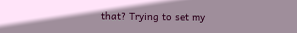that? Trying to set my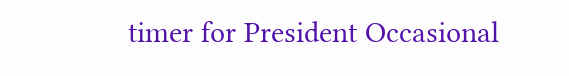timer for President Occasional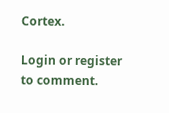Cortex.

Login or register to comment.